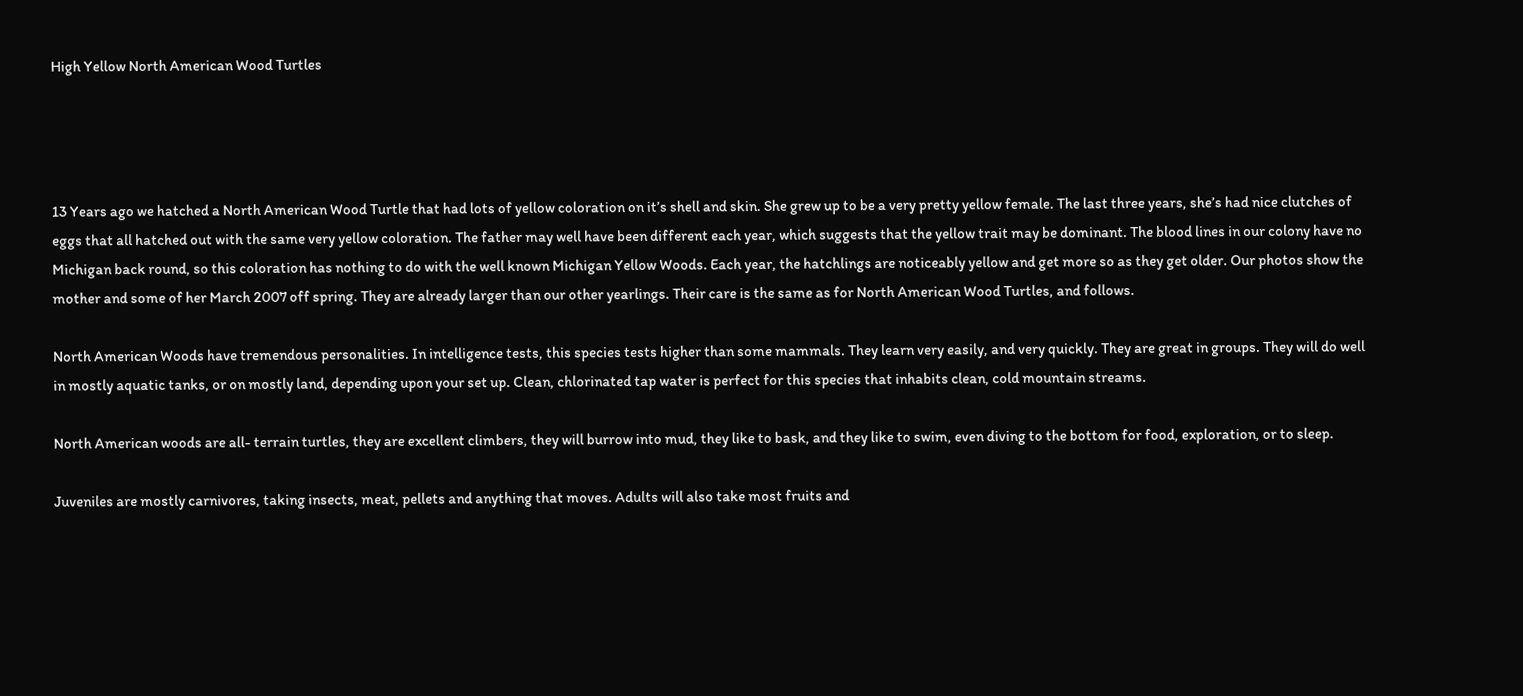High Yellow North American Wood Turtles




13 Years ago we hatched a North American Wood Turtle that had lots of yellow coloration on it’s shell and skin. She grew up to be a very pretty yellow female. The last three years, she’s had nice clutches of eggs that all hatched out with the same very yellow coloration. The father may well have been different each year, which suggests that the yellow trait may be dominant. The blood lines in our colony have no Michigan back round, so this coloration has nothing to do with the well known Michigan Yellow Woods. Each year, the hatchlings are noticeably yellow and get more so as they get older. Our photos show the mother and some of her March 2007 off spring. They are already larger than our other yearlings. Their care is the same as for North American Wood Turtles, and follows.

North American Woods have tremendous personalities. In intelligence tests, this species tests higher than some mammals. They learn very easily, and very quickly. They are great in groups. They will do well in mostly aquatic tanks, or on mostly land, depending upon your set up. Clean, chlorinated tap water is perfect for this species that inhabits clean, cold mountain streams.

North American woods are all- terrain turtles, they are excellent climbers, they will burrow into mud, they like to bask, and they like to swim, even diving to the bottom for food, exploration, or to sleep.

Juveniles are mostly carnivores, taking insects, meat, pellets and anything that moves. Adults will also take most fruits and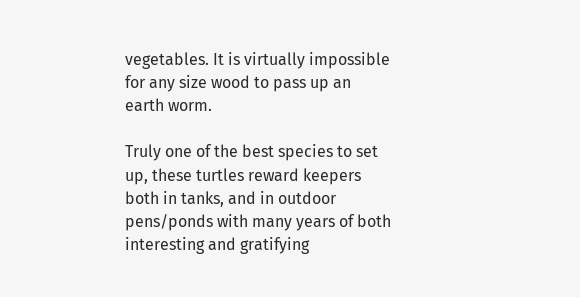vegetables. It is virtually impossible for any size wood to pass up an earth worm.

Truly one of the best species to set up, these turtles reward keepers both in tanks, and in outdoor pens/ponds with many years of both interesting and gratifying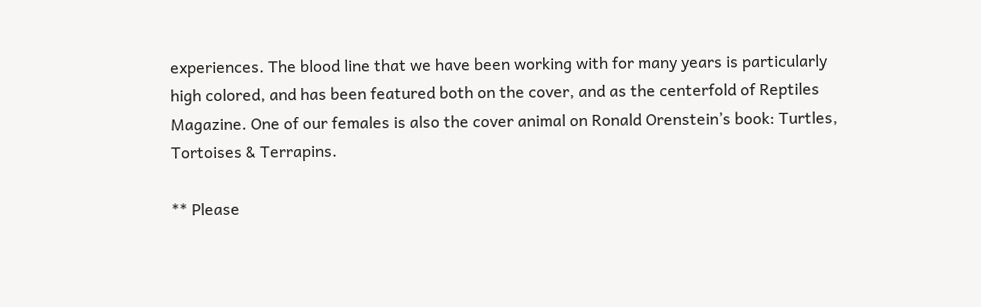experiences. The blood line that we have been working with for many years is particularly high colored, and has been featured both on the cover, and as the centerfold of Reptiles Magazine. One of our females is also the cover animal on Ronald Orenstein’s book: Turtles, Tortoises & Terrapins.

** Please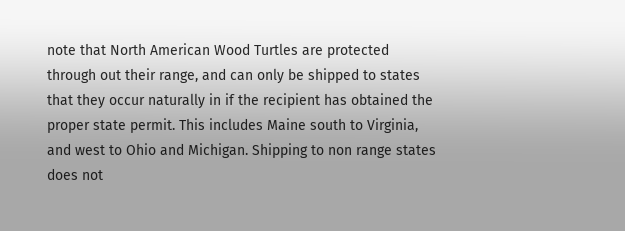note that North American Wood Turtles are protected through out their range, and can only be shipped to states that they occur naturally in if the recipient has obtained the proper state permit. This includes Maine south to Virginia, and west to Ohio and Michigan. Shipping to non range states does not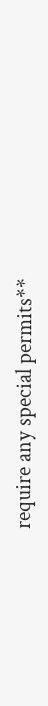require any special permits**